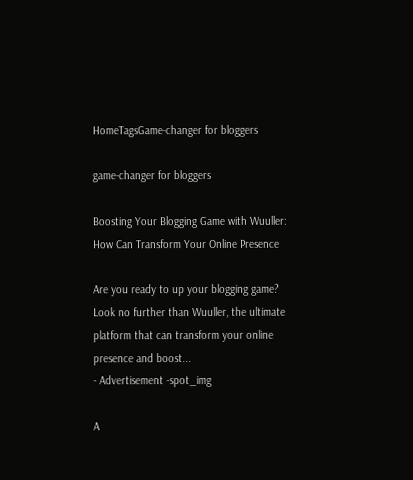HomeTagsGame-changer for bloggers

game-changer for bloggers

Boosting Your Blogging Game with Wuuller: How Can Transform Your Online Presence

Are you ready to up your blogging game? Look no further than Wuuller, the ultimate platform that can transform your online presence and boost...
- Advertisement -spot_img

A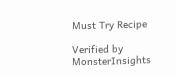Must Try Recipe

Verified by MonsterInsights